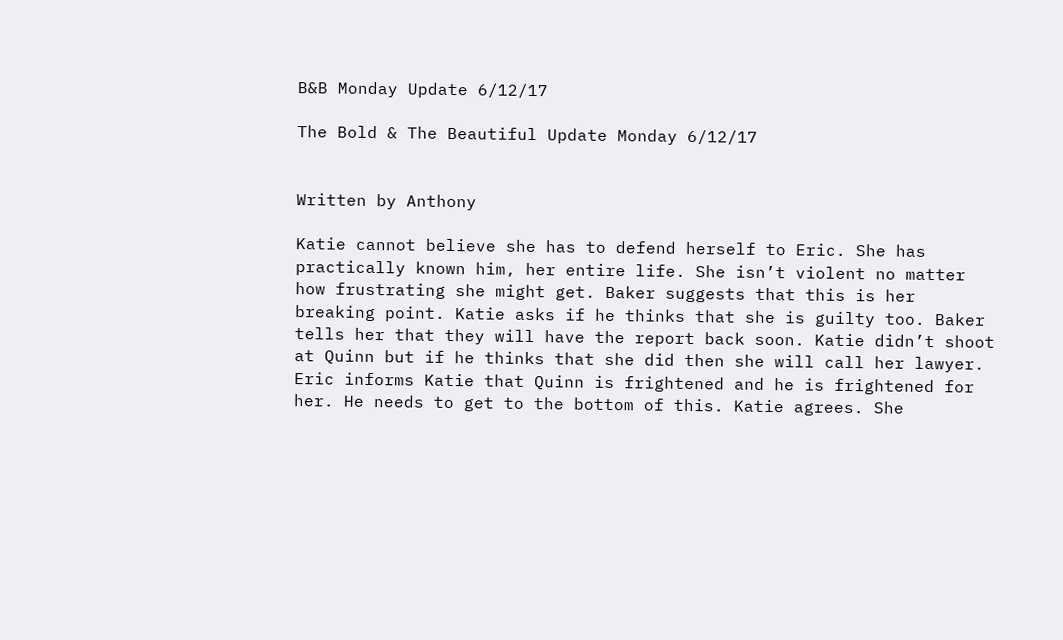B&B Monday Update 6/12/17

The Bold & The Beautiful Update Monday 6/12/17


Written by Anthony

Katie cannot believe she has to defend herself to Eric. She has practically known him, her entire life. She isn’t violent no matter how frustrating she might get. Baker suggests that this is her breaking point. Katie asks if he thinks that she is guilty too. Baker tells her that they will have the report back soon. Katie didn’t shoot at Quinn but if he thinks that she did then she will call her lawyer. Eric informs Katie that Quinn is frightened and he is frightened for her. He needs to get to the bottom of this. Katie agrees. She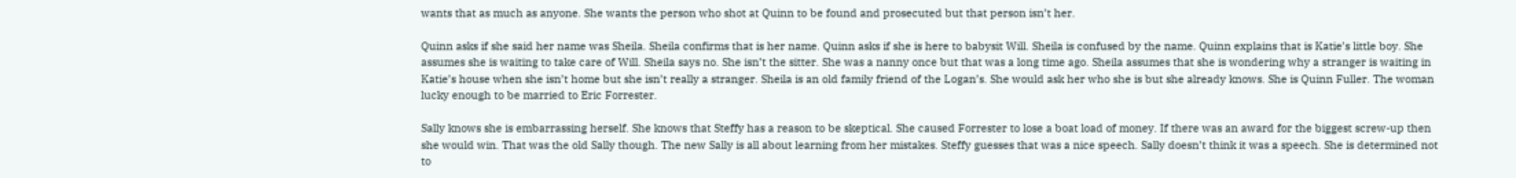wants that as much as anyone. She wants the person who shot at Quinn to be found and prosecuted but that person isn’t her.

Quinn asks if she said her name was Sheila. Sheila confirms that is her name. Quinn asks if she is here to babysit Will. Sheila is confused by the name. Quinn explains that is Katie’s little boy. She assumes she is waiting to take care of Will. Sheila says no. She isn’t the sitter. She was a nanny once but that was a long time ago. Sheila assumes that she is wondering why a stranger is waiting in Katie’s house when she isn’t home but she isn’t really a stranger. Sheila is an old family friend of the Logan’s. She would ask her who she is but she already knows. She is Quinn Fuller. The woman lucky enough to be married to Eric Forrester.

Sally knows she is embarrassing herself. She knows that Steffy has a reason to be skeptical. She caused Forrester to lose a boat load of money. If there was an award for the biggest screw-up then she would win. That was the old Sally though. The new Sally is all about learning from her mistakes. Steffy guesses that was a nice speech. Sally doesn’t think it was a speech. She is determined not to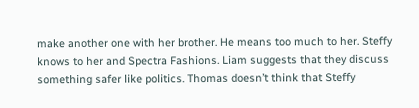make another one with her brother. He means too much to her. Steffy knows to her and Spectra Fashions. Liam suggests that they discuss something safer like politics. Thomas doesn’t think that Steffy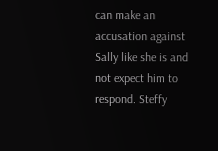can make an accusation against Sally like she is and not expect him to respond. Steffy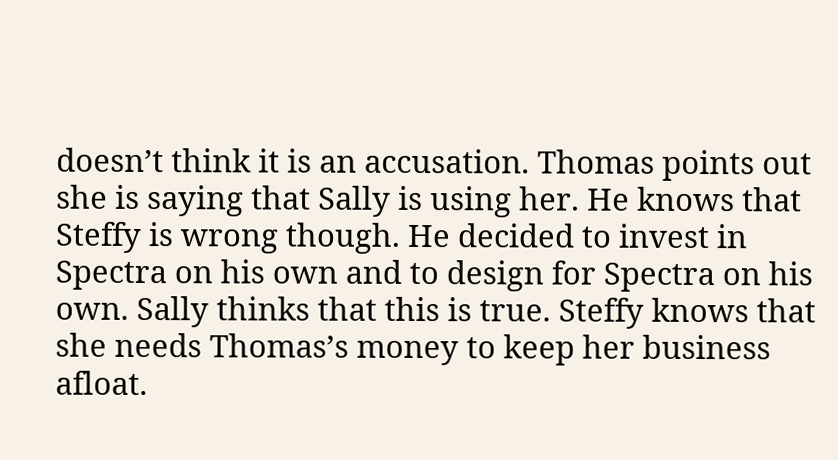doesn’t think it is an accusation. Thomas points out she is saying that Sally is using her. He knows that Steffy is wrong though. He decided to invest in Spectra on his own and to design for Spectra on his own. Sally thinks that this is true. Steffy knows that she needs Thomas’s money to keep her business afloat.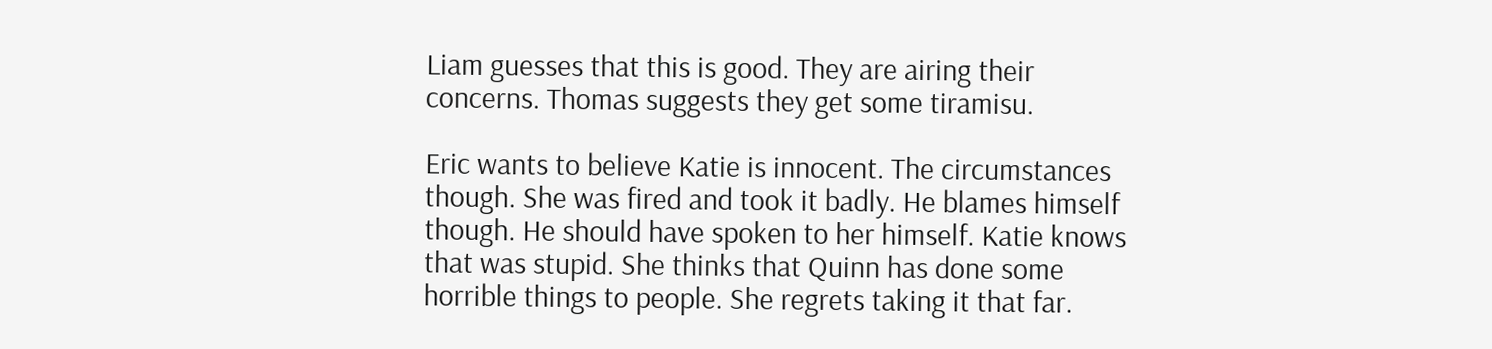Liam guesses that this is good. They are airing their concerns. Thomas suggests they get some tiramisu.

Eric wants to believe Katie is innocent. The circumstances though. She was fired and took it badly. He blames himself though. He should have spoken to her himself. Katie knows that was stupid. She thinks that Quinn has done some horrible things to people. She regrets taking it that far.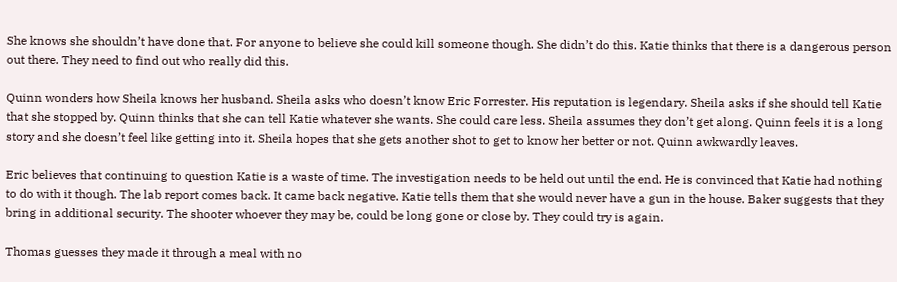She knows she shouldn’t have done that. For anyone to believe she could kill someone though. She didn’t do this. Katie thinks that there is a dangerous person out there. They need to find out who really did this.

Quinn wonders how Sheila knows her husband. Sheila asks who doesn’t know Eric Forrester. His reputation is legendary. Sheila asks if she should tell Katie that she stopped by. Quinn thinks that she can tell Katie whatever she wants. She could care less. Sheila assumes they don’t get along. Quinn feels it is a long story and she doesn’t feel like getting into it. Sheila hopes that she gets another shot to get to know her better or not. Quinn awkwardly leaves.

Eric believes that continuing to question Katie is a waste of time. The investigation needs to be held out until the end. He is convinced that Katie had nothing to do with it though. The lab report comes back. It came back negative. Katie tells them that she would never have a gun in the house. Baker suggests that they bring in additional security. The shooter whoever they may be, could be long gone or close by. They could try is again.

Thomas guesses they made it through a meal with no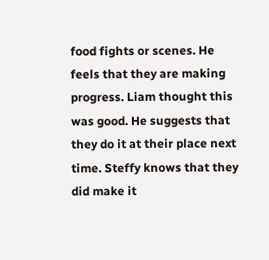food fights or scenes. He feels that they are making progress. Liam thought this was good. He suggests that they do it at their place next time. Steffy knows that they did make it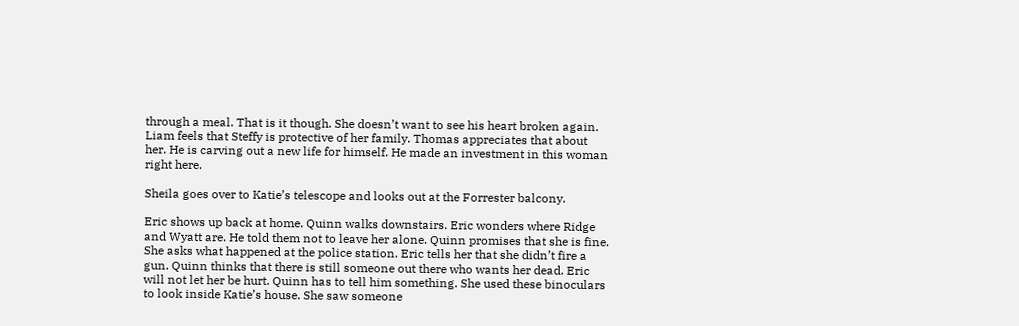through a meal. That is it though. She doesn’t want to see his heart broken again. Liam feels that Steffy is protective of her family. Thomas appreciates that about her. He is carving out a new life for himself. He made an investment in this woman right here.

Sheila goes over to Katie’s telescope and looks out at the Forrester balcony.

Eric shows up back at home. Quinn walks downstairs. Eric wonders where Ridge and Wyatt are. He told them not to leave her alone. Quinn promises that she is fine. She asks what happened at the police station. Eric tells her that she didn’t fire a gun. Quinn thinks that there is still someone out there who wants her dead. Eric will not let her be hurt. Quinn has to tell him something. She used these binoculars to look inside Katie’s house. She saw someone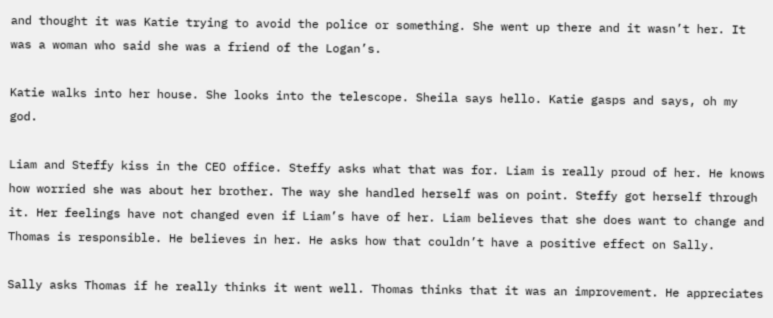and thought it was Katie trying to avoid the police or something. She went up there and it wasn’t her. It was a woman who said she was a friend of the Logan’s.

Katie walks into her house. She looks into the telescope. Sheila says hello. Katie gasps and says, oh my god.

Liam and Steffy kiss in the CEO office. Steffy asks what that was for. Liam is really proud of her. He knows how worried she was about her brother. The way she handled herself was on point. Steffy got herself through it. Her feelings have not changed even if Liam’s have of her. Liam believes that she does want to change and Thomas is responsible. He believes in her. He asks how that couldn’t have a positive effect on Sally.

Sally asks Thomas if he really thinks it went well. Thomas thinks that it was an improvement. He appreciates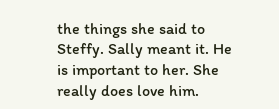the things she said to Steffy. Sally meant it. He is important to her. She really does love him.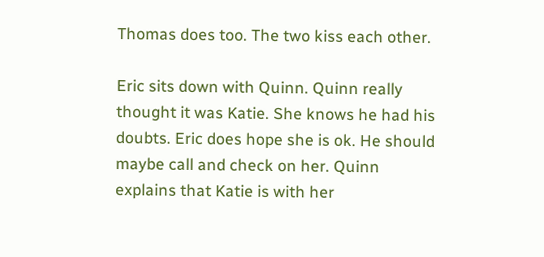Thomas does too. The two kiss each other.

Eric sits down with Quinn. Quinn really thought it was Katie. She knows he had his doubts. Eric does hope she is ok. He should maybe call and check on her. Quinn explains that Katie is with her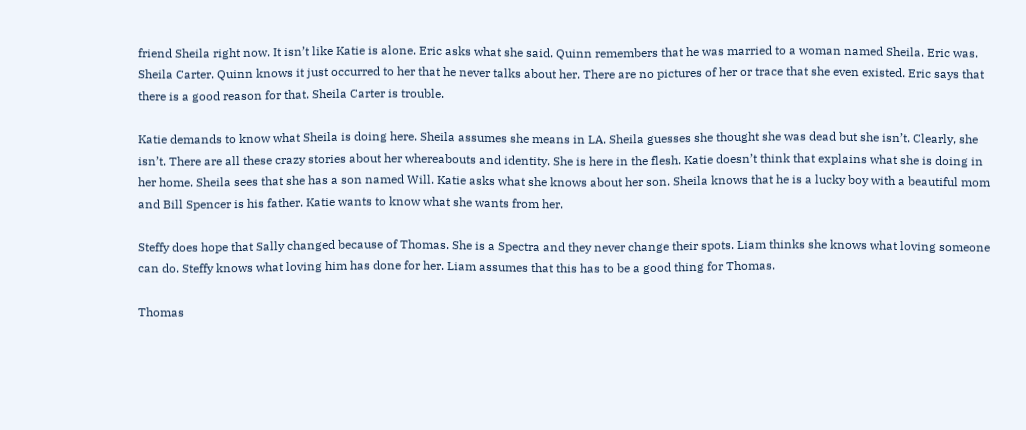friend Sheila right now. It isn’t like Katie is alone. Eric asks what she said. Quinn remembers that he was married to a woman named Sheila. Eric was. Sheila Carter. Quinn knows it just occurred to her that he never talks about her. There are no pictures of her or trace that she even existed. Eric says that there is a good reason for that. Sheila Carter is trouble.

Katie demands to know what Sheila is doing here. Sheila assumes she means in LA. Sheila guesses she thought she was dead but she isn’t. Clearly, she isn’t. There are all these crazy stories about her whereabouts and identity. She is here in the flesh. Katie doesn’t think that explains what she is doing in her home. Sheila sees that she has a son named Will. Katie asks what she knows about her son. Sheila knows that he is a lucky boy with a beautiful mom and Bill Spencer is his father. Katie wants to know what she wants from her.

Steffy does hope that Sally changed because of Thomas. She is a Spectra and they never change their spots. Liam thinks she knows what loving someone can do. Steffy knows what loving him has done for her. Liam assumes that this has to be a good thing for Thomas.

Thomas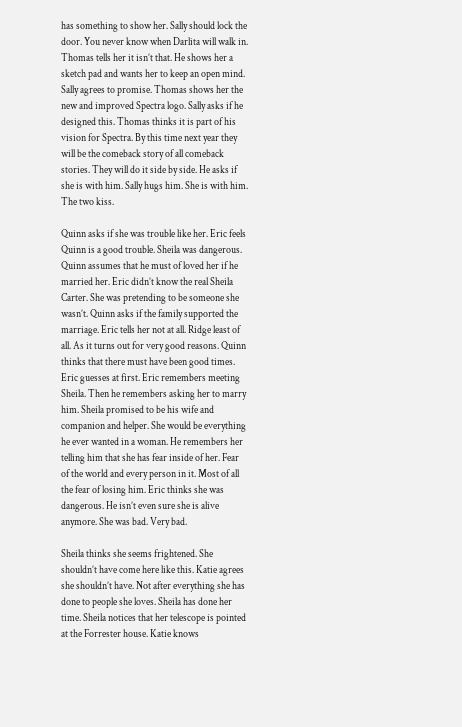has something to show her. Sally should lock the door. You never know when Darlita will walk in. Thomas tells her it isn’t that. He shows her a sketch pad and wants her to keep an open mind. Sally agrees to promise. Thomas shows her the new and improved Spectra logo. Sally asks if he designed this. Thomas thinks it is part of his vision for Spectra. By this time next year they will be the comeback story of all comeback stories. They will do it side by side. He asks if she is with him. Sally hugs him. She is with him. The two kiss.

Quinn asks if she was trouble like her. Eric feels Quinn is a good trouble. Sheila was dangerous. Quinn assumes that he must of loved her if he married her. Eric didn’t know the real Sheila Carter. She was pretending to be someone she wasn’t. Quinn asks if the family supported the marriage. Eric tells her not at all. Ridge least of all. As it turns out for very good reasons. Quinn thinks that there must have been good times. Eric guesses at first. Eric remembers meeting Sheila. Then he remembers asking her to marry him. Sheila promised to be his wife and companion and helper. She would be everything he ever wanted in a woman. He remembers her telling him that she has fear inside of her. Fear of the world and every person in it. Most of all the fear of losing him. Eric thinks she was dangerous. He isn’t even sure she is alive anymore. She was bad. Very bad.

Sheila thinks she seems frightened. She shouldn’t have come here like this. Katie agrees she shouldn’t have. Not after everything she has done to people she loves. Sheila has done her time. Sheila notices that her telescope is pointed at the Forrester house. Katie knows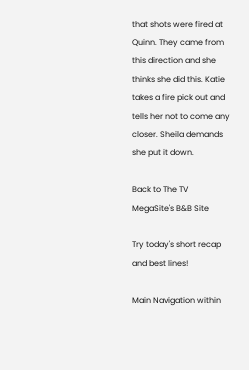that shots were fired at Quinn. They came from this direction and she thinks she did this. Katie takes a fire pick out and tells her not to come any closer. Sheila demands she put it down.

Back to The TV MegaSite's B&B Site

Try today's short recap and best lines!

Main Navigation within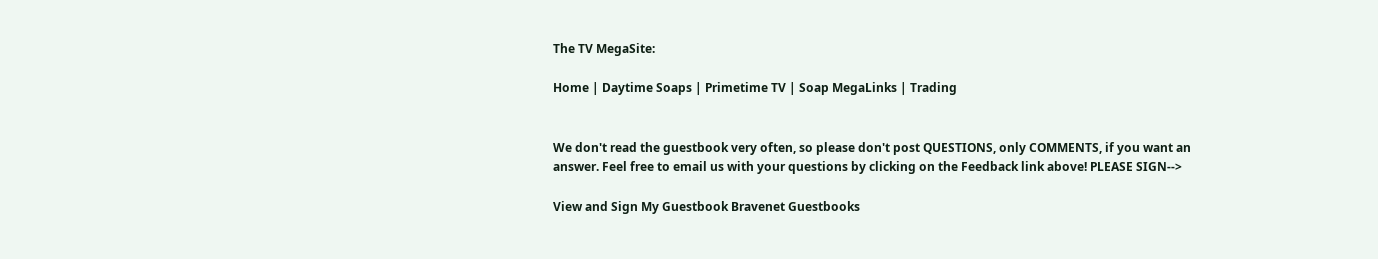The TV MegaSite:

Home | Daytime Soaps | Primetime TV | Soap MegaLinks | Trading


We don't read the guestbook very often, so please don't post QUESTIONS, only COMMENTS, if you want an answer. Feel free to email us with your questions by clicking on the Feedback link above! PLEASE SIGN-->

View and Sign My Guestbook Bravenet Guestbooks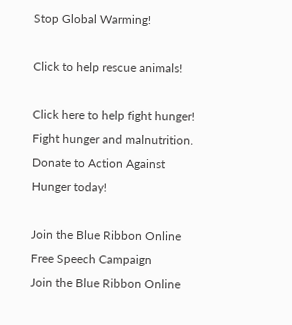Stop Global Warming!

Click to help rescue animals!

Click here to help fight hunger!
Fight hunger and malnutrition.
Donate to Action Against Hunger today!

Join the Blue Ribbon Online Free Speech Campaign
Join the Blue Ribbon Online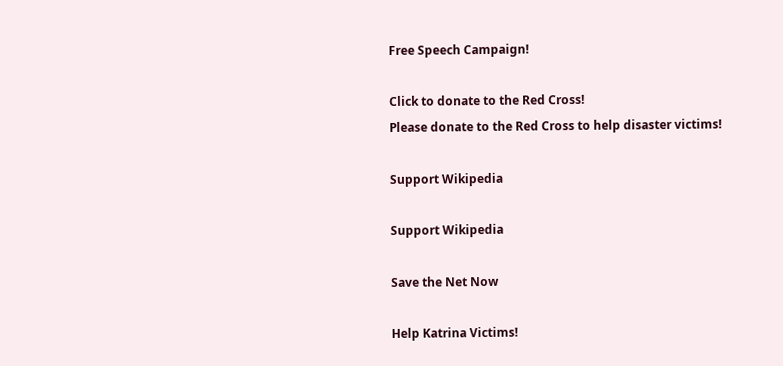Free Speech Campaign!

Click to donate to the Red Cross!
Please donate to the Red Cross to help disaster victims!

Support Wikipedia

Support Wikipedia

Save the Net Now

Help Katrina Victims!